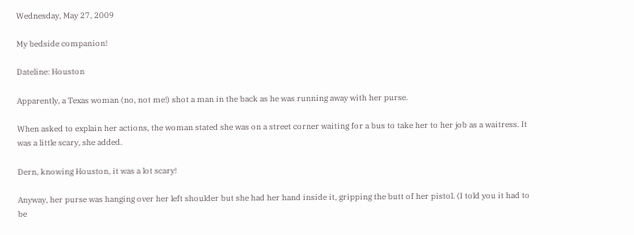Wednesday, May 27, 2009

My bedside companion!

Dateline: Houston

Apparently, a Texas woman (no, not me!) shot a man in the back as he was running away with her purse.

When asked to explain her actions, the woman stated she was on a street corner waiting for a bus to take her to her job as a waitress. It was a little scary, she added.

Dern, knowing Houston, it was a lot scary!

Anyway, her purse was hanging over her left shoulder but she had her hand inside it, gripping the butt of her pistol. (I told you it had to be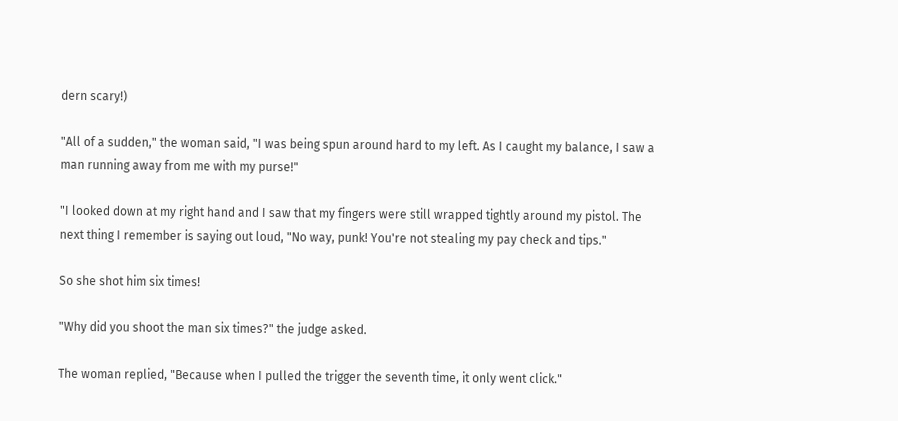dern scary!)

"All of a sudden," the woman said, "I was being spun around hard to my left. As I caught my balance, I saw a man running away from me with my purse!"

"I looked down at my right hand and I saw that my fingers were still wrapped tightly around my pistol. The next thing I remember is saying out loud, "No way, punk! You're not stealing my pay check and tips."

So she shot him six times!

"Why did you shoot the man six times?" the judge asked.

The woman replied, "Because when I pulled the trigger the seventh time, it only went click."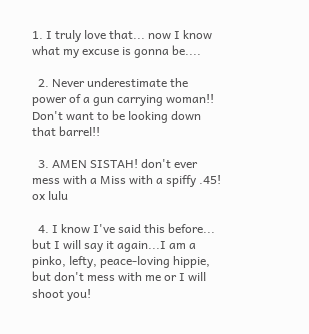1. I truly love that... now I know what my excuse is gonna be....

  2. Never underestimate the power of a gun carrying woman!! Don't want to be looking down that barrel!!

  3. AMEN SISTAH! don't ever mess with a Miss with a spiffy .45! ox lulu

  4. I know I've said this before... but I will say it again...I am a pinko, lefty, peace-loving hippie, but don't mess with me or I will shoot you!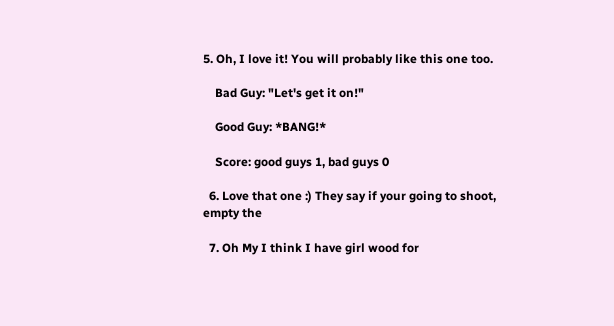5. Oh, I love it! You will probably like this one too.

    Bad Guy: "Let's get it on!"

    Good Guy: *BANG!*

    Score: good guys 1, bad guys 0

  6. Love that one :) They say if your going to shoot, empty the

  7. Oh My I think I have girl wood for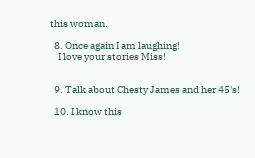this woman.

  8. Once again I am laughing!
    I love your stories Miss!


  9. Talk about Chesty James and her 45's!

  10. I know this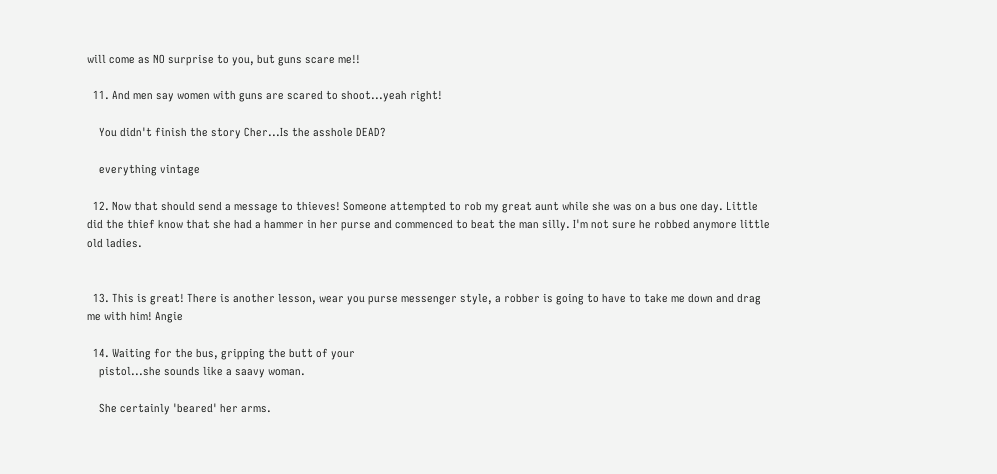will come as NO surprise to you, but guns scare me!!

  11. And men say women with guns are scared to shoot...yeah right!

    You didn't finish the story Cher...Is the asshole DEAD?

    everything vintage

  12. Now that should send a message to thieves! Someone attempted to rob my great aunt while she was on a bus one day. Little did the thief know that she had a hammer in her purse and commenced to beat the man silly. I'm not sure he robbed anymore little old ladies.


  13. This is great! There is another lesson, wear you purse messenger style, a robber is going to have to take me down and drag me with him! Angie

  14. Waiting for the bus, gripping the butt of your
    pistol...she sounds like a saavy woman.

    She certainly 'beared' her arms.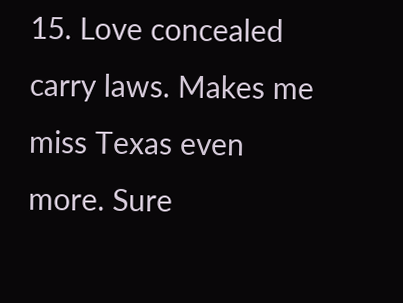15. Love concealed carry laws. Makes me miss Texas even more. Sure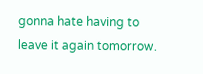gonna hate having to leave it again tomorrow.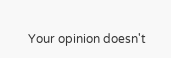Your opinion doesn't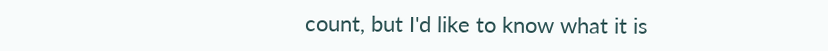count, but I'd like to know what it is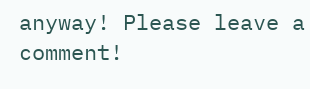anyway! Please leave a comment!